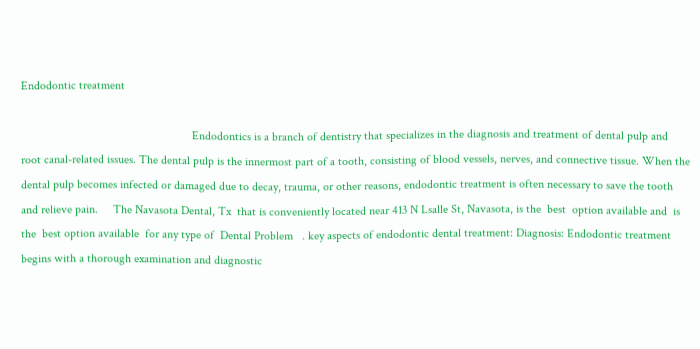Endodontic treatment

                                                         Endodontics is a branch of dentistry that specializes in the diagnosis and treatment of dental pulp and root canal-related issues. The dental pulp is the innermost part of a tooth, consisting of blood vessels, nerves, and connective tissue. When the dental pulp becomes infected or damaged due to decay, trauma, or other reasons, endodontic treatment is often necessary to save the tooth and relieve pain.     The Navasota Dental, Tx  that is conveniently located near 413 N Lsalle St, Navasota, is the  best  option available and  is the  best option available  for any type of  Dental Problem   . key aspects of endodontic dental treatment: Diagnosis: Endodontic treatment begins with a thorough examination and diagnostic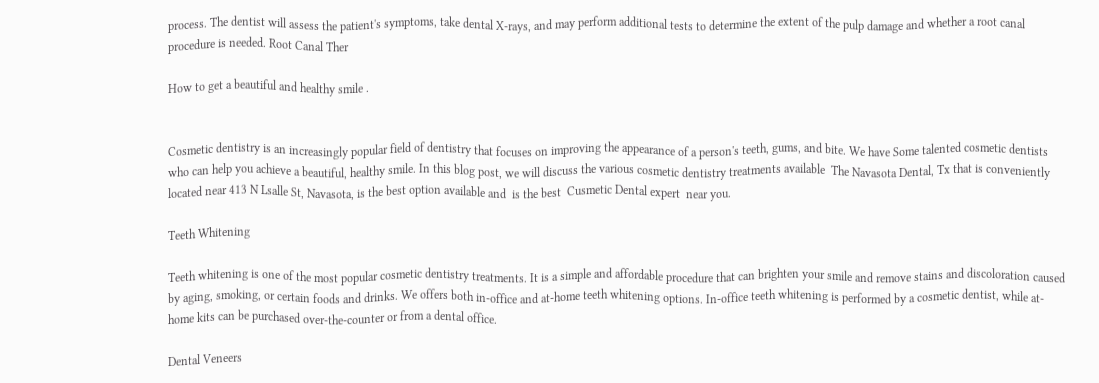process. The dentist will assess the patient's symptoms, take dental X-rays, and may perform additional tests to determine the extent of the pulp damage and whether a root canal procedure is needed. Root Canal Ther

How to get a beautiful and healthy smile .


Cosmetic dentistry is an increasingly popular field of dentistry that focuses on improving the appearance of a person's teeth, gums, and bite. We have Some talented cosmetic dentists who can help you achieve a beautiful, healthy smile. In this blog post, we will discuss the various cosmetic dentistry treatments available  The Navasota Dental, Tx that is conveniently located near 413 N Lsalle St, Navasota, is the best option available and  is the best  Cusmetic Dental expert  near you.

Teeth Whitening

Teeth whitening is one of the most popular cosmetic dentistry treatments. It is a simple and affordable procedure that can brighten your smile and remove stains and discoloration caused by aging, smoking, or certain foods and drinks. We offers both in-office and at-home teeth whitening options. In-office teeth whitening is performed by a cosmetic dentist, while at-home kits can be purchased over-the-counter or from a dental office.

Dental Veneers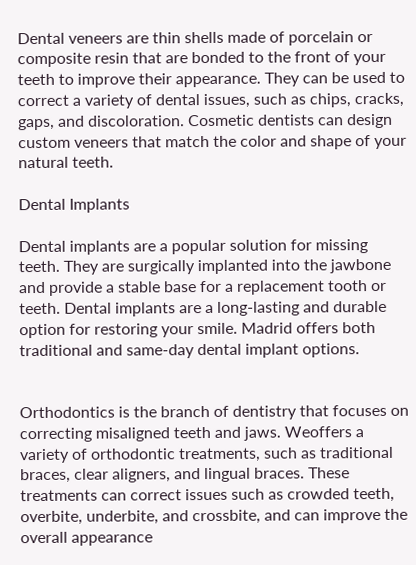Dental veneers are thin shells made of porcelain or composite resin that are bonded to the front of your teeth to improve their appearance. They can be used to correct a variety of dental issues, such as chips, cracks, gaps, and discoloration. Cosmetic dentists can design custom veneers that match the color and shape of your natural teeth.

Dental Implants

Dental implants are a popular solution for missing teeth. They are surgically implanted into the jawbone and provide a stable base for a replacement tooth or teeth. Dental implants are a long-lasting and durable option for restoring your smile. Madrid offers both traditional and same-day dental implant options.


Orthodontics is the branch of dentistry that focuses on correcting misaligned teeth and jaws. Weoffers a variety of orthodontic treatments, such as traditional braces, clear aligners, and lingual braces. These treatments can correct issues such as crowded teeth, overbite, underbite, and crossbite, and can improve the overall appearance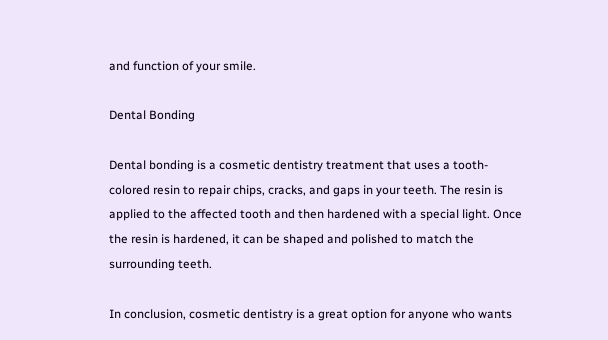and function of your smile.

Dental Bonding

Dental bonding is a cosmetic dentistry treatment that uses a tooth-colored resin to repair chips, cracks, and gaps in your teeth. The resin is applied to the affected tooth and then hardened with a special light. Once the resin is hardened, it can be shaped and polished to match the surrounding teeth.

In conclusion, cosmetic dentistry is a great option for anyone who wants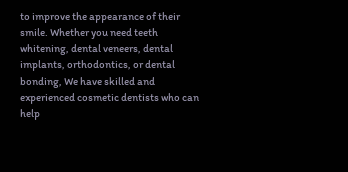to improve the appearance of their smile. Whether you need teeth whitening, dental veneers, dental implants, orthodontics, or dental bonding, We have skilled and experienced cosmetic dentists who can help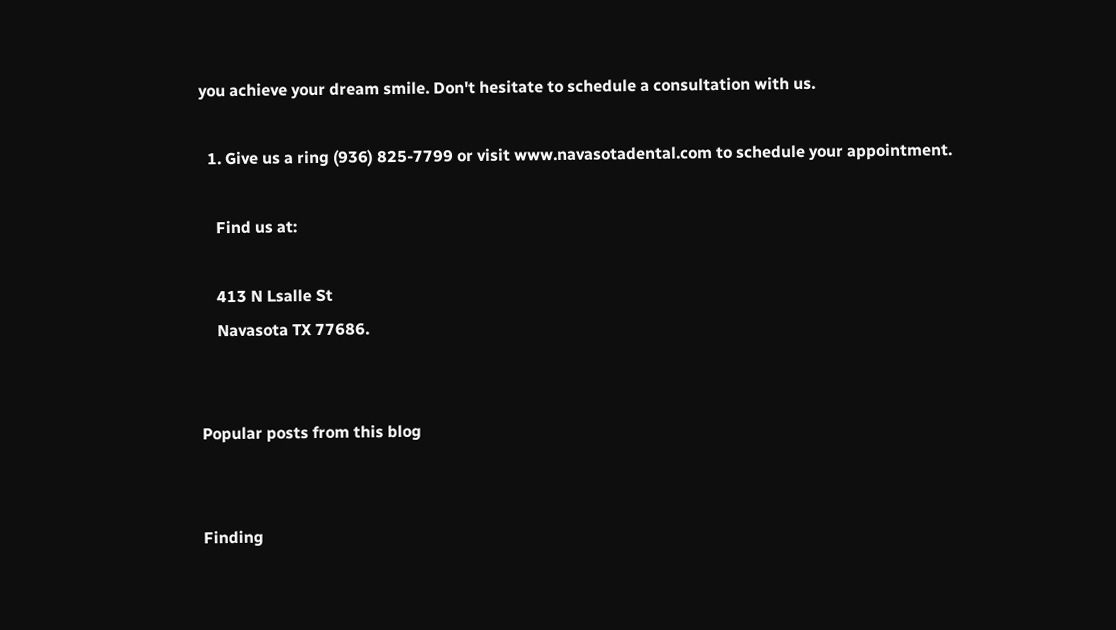you achieve your dream smile. Don't hesitate to schedule a consultation with us.

  1. Give us a ring (936) 825-7799 or visit www.navasotadental.com to schedule your appointment.

    Find us at:

    413 N Lsalle St
    Navasota TX 77686.


Popular posts from this blog


Finding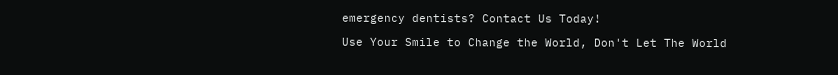emergency dentists? Contact Us Today!

Use Your Smile to Change the World, Don't Let The World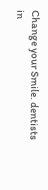Change your Smile. dentists in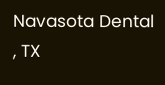Navasota Dental , TX